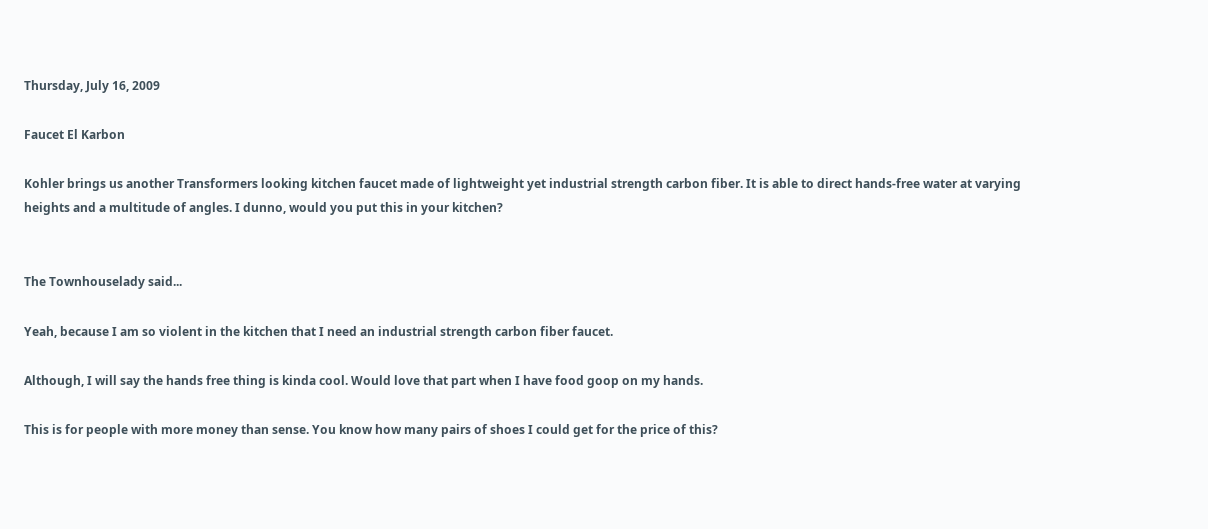Thursday, July 16, 2009

Faucet El Karbon

Kohler brings us another Transformers looking kitchen faucet made of lightweight yet industrial strength carbon fiber. It is able to direct hands-free water at varying heights and a multitude of angles. I dunno, would you put this in your kitchen?


The Townhouselady said...

Yeah, because I am so violent in the kitchen that I need an industrial strength carbon fiber faucet.

Although, I will say the hands free thing is kinda cool. Would love that part when I have food goop on my hands.

This is for people with more money than sense. You know how many pairs of shoes I could get for the price of this?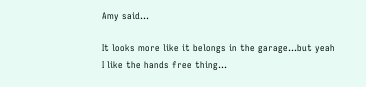Amy said...

It looks more like it belongs in the garage...but yeah I like the hands free thing...